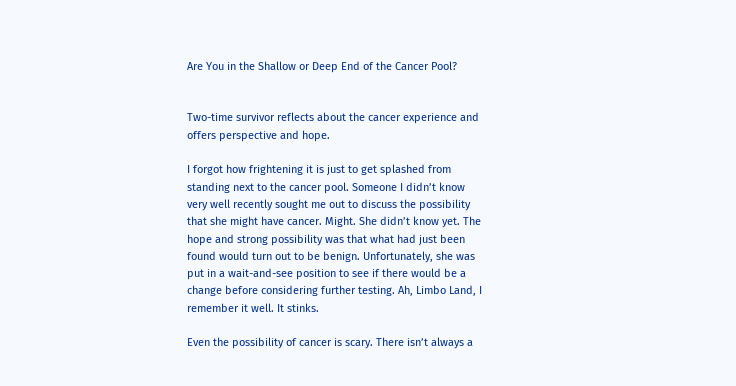Are You in the Shallow or Deep End of the Cancer Pool?


Two-time survivor reflects about the cancer experience and offers perspective and hope.

I forgot how frightening it is just to get splashed from standing next to the cancer pool. Someone I didn’t know very well recently sought me out to discuss the possibility that she might have cancer. Might. She didn’t know yet. The hope and strong possibility was that what had just been found would turn out to be benign. Unfortunately, she was put in a wait-and-see position to see if there would be a change before considering further testing. Ah, Limbo Land, I remember it well. It stinks.

Even the possibility of cancer is scary. There isn’t always a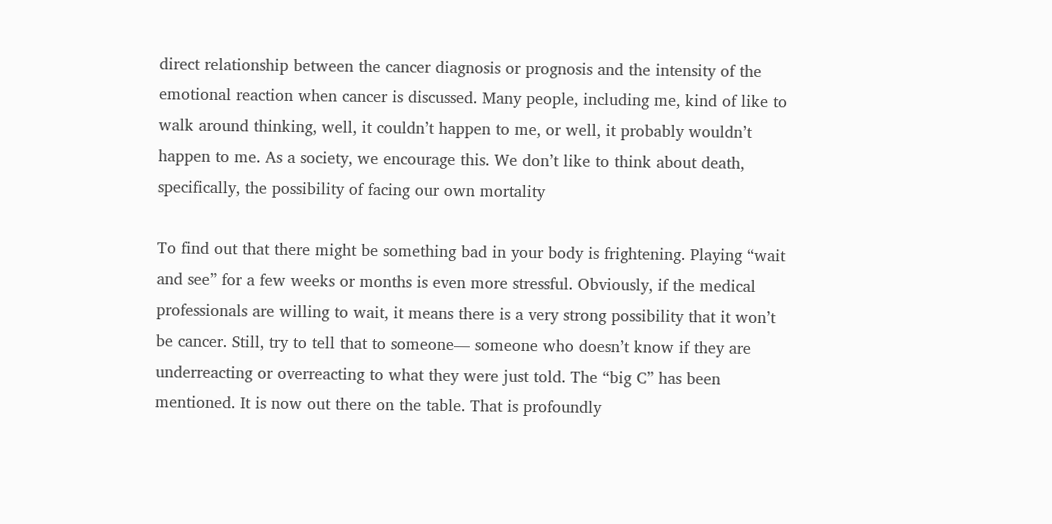direct relationship between the cancer diagnosis or prognosis and the intensity of the emotional reaction when cancer is discussed. Many people, including me, kind of like to walk around thinking, well, it couldn’t happen to me, or well, it probably wouldn’t happen to me. As a society, we encourage this. We don’t like to think about death, specifically, the possibility of facing our own mortality

To find out that there might be something bad in your body is frightening. Playing “wait and see” for a few weeks or months is even more stressful. Obviously, if the medical professionals are willing to wait, it means there is a very strong possibility that it won’t be cancer. Still, try to tell that to someone— someone who doesn’t know if they are underreacting or overreacting to what they were just told. The “big C” has been mentioned. It is now out there on the table. That is profoundly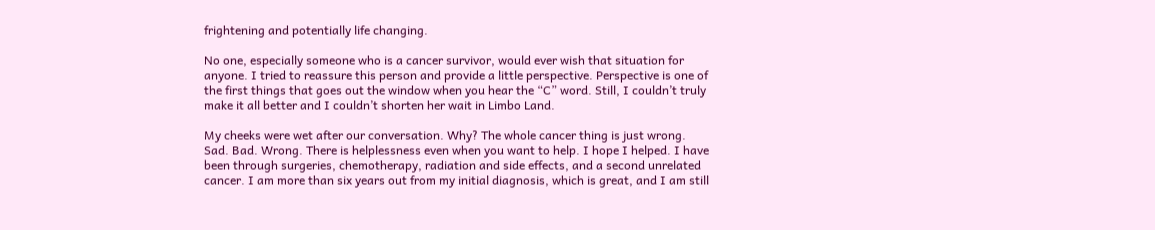frightening and potentially life changing.

No one, especially someone who is a cancer survivor, would ever wish that situation for anyone. I tried to reassure this person and provide a little perspective. Perspective is one of the first things that goes out the window when you hear the “C” word. Still, I couldn’t truly make it all better and I couldn’t shorten her wait in Limbo Land.

My cheeks were wet after our conversation. Why? The whole cancer thing is just wrong. Sad. Bad. Wrong. There is helplessness even when you want to help. I hope I helped. I have been through surgeries, chemotherapy, radiation and side effects, and a second unrelated cancer. I am more than six years out from my initial diagnosis, which is great, and I am still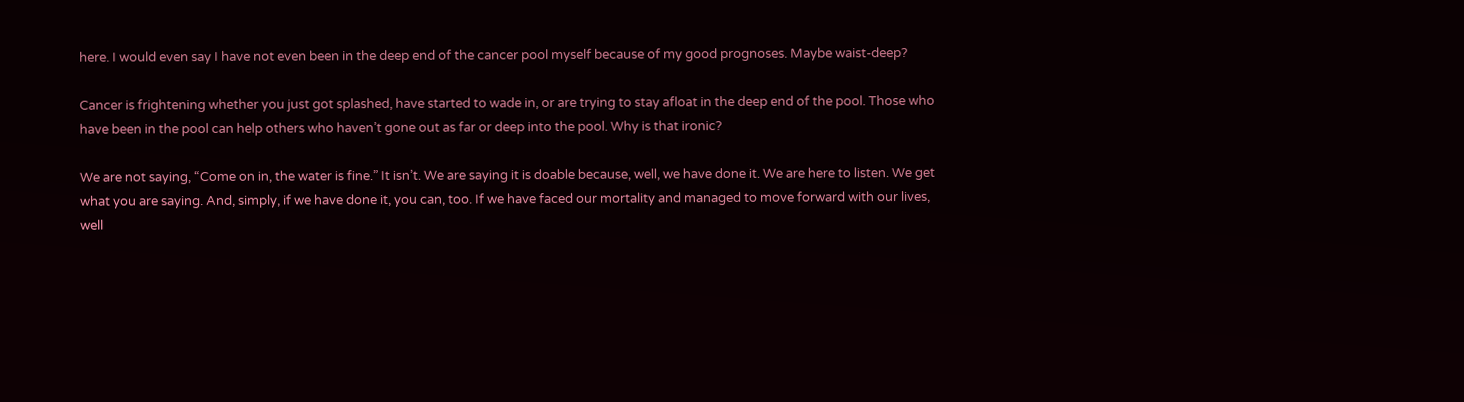here. I would even say I have not even been in the deep end of the cancer pool myself because of my good prognoses. Maybe waist-deep?

Cancer is frightening whether you just got splashed, have started to wade in, or are trying to stay afloat in the deep end of the pool. Those who have been in the pool can help others who haven’t gone out as far or deep into the pool. Why is that ironic?

We are not saying, “Come on in, the water is fine.” It isn’t. We are saying it is doable because, well, we have done it. We are here to listen. We get what you are saying. And, simply, if we have done it, you can, too. If we have faced our mortality and managed to move forward with our lives, well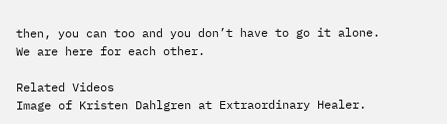then, you can too and you don’t have to go it alone. We are here for each other.

Related Videos
Image of Kristen Dahlgren at Extraordinary Healer.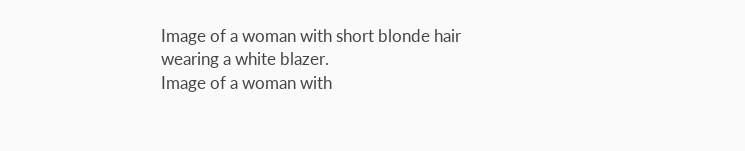Image of a woman with short blonde hair wearing a white blazer.
Image of a woman with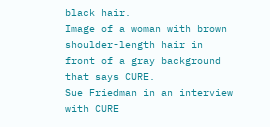black hair.
Image of a woman with brown shoulder-length hair in front of a gray background that says CURE.
Sue Friedman in an interview with CURE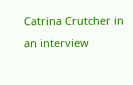Catrina Crutcher in an interview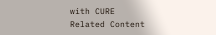with CURE
Related Content